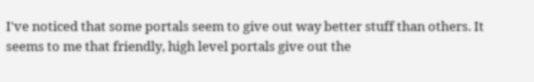I've noticed that some portals seem to give out way better stuff than others. It seems to me that friendly, high level portals give out the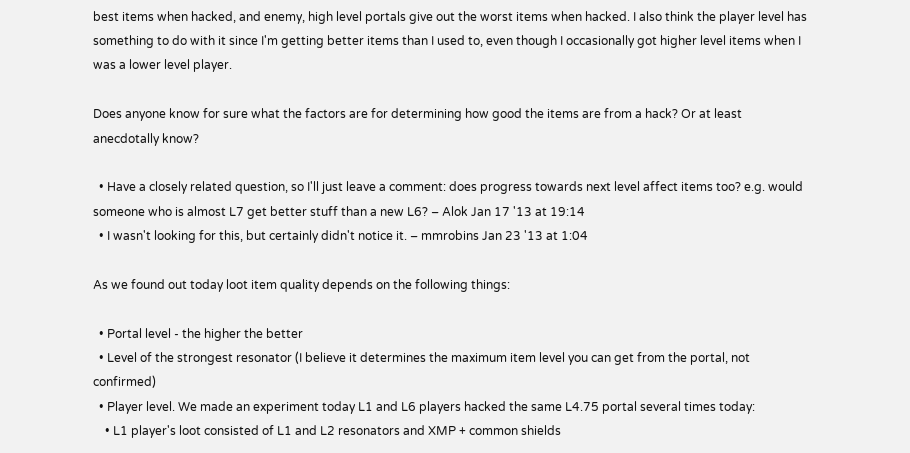best items when hacked, and enemy, high level portals give out the worst items when hacked. I also think the player level has something to do with it since I'm getting better items than I used to, even though I occasionally got higher level items when I was a lower level player.

Does anyone know for sure what the factors are for determining how good the items are from a hack? Or at least anecdotally know?

  • Have a closely related question, so I'll just leave a comment: does progress towards next level affect items too? e.g. would someone who is almost L7 get better stuff than a new L6? – Alok Jan 17 '13 at 19:14
  • I wasn't looking for this, but certainly didn't notice it. – mmrobins Jan 23 '13 at 1:04

As we found out today loot item quality depends on the following things:

  • Portal level - the higher the better
  • Level of the strongest resonator (I believe it determines the maximum item level you can get from the portal, not confirmed)
  • Player level. We made an experiment today L1 and L6 players hacked the same L4.75 portal several times today:
    • L1 player's loot consisted of L1 and L2 resonators and XMP + common shields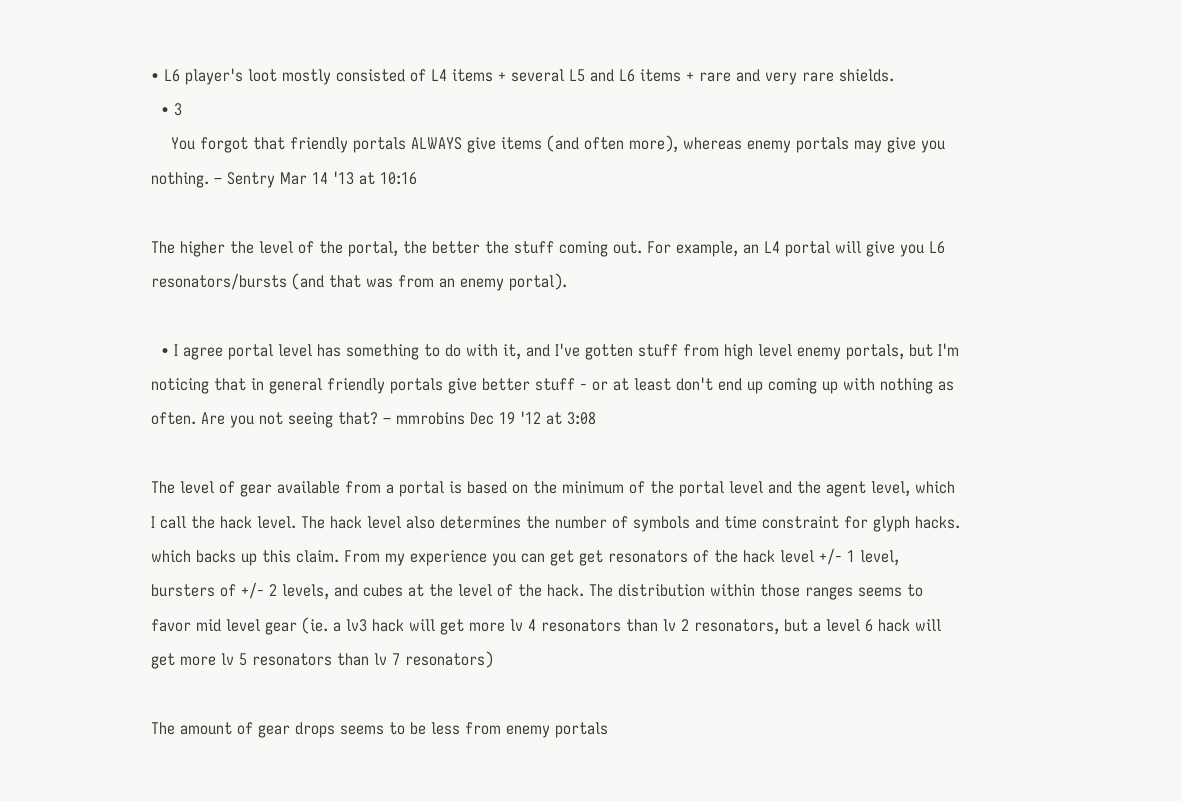• L6 player's loot mostly consisted of L4 items + several L5 and L6 items + rare and very rare shields.
  • 3
    You forgot that friendly portals ALWAYS give items (and often more), whereas enemy portals may give you nothing. – Sentry Mar 14 '13 at 10:16

The higher the level of the portal, the better the stuff coming out. For example, an L4 portal will give you L6 resonators/bursts (and that was from an enemy portal).

  • I agree portal level has something to do with it, and I've gotten stuff from high level enemy portals, but I'm noticing that in general friendly portals give better stuff - or at least don't end up coming up with nothing as often. Are you not seeing that? – mmrobins Dec 19 '12 at 3:08

The level of gear available from a portal is based on the minimum of the portal level and the agent level, which I call the hack level. The hack level also determines the number of symbols and time constraint for glyph hacks. which backs up this claim. From my experience you can get get resonators of the hack level +/- 1 level, bursters of +/- 2 levels, and cubes at the level of the hack. The distribution within those ranges seems to favor mid level gear (ie. a lv3 hack will get more lv 4 resonators than lv 2 resonators, but a level 6 hack will get more lv 5 resonators than lv 7 resonators)

The amount of gear drops seems to be less from enemy portals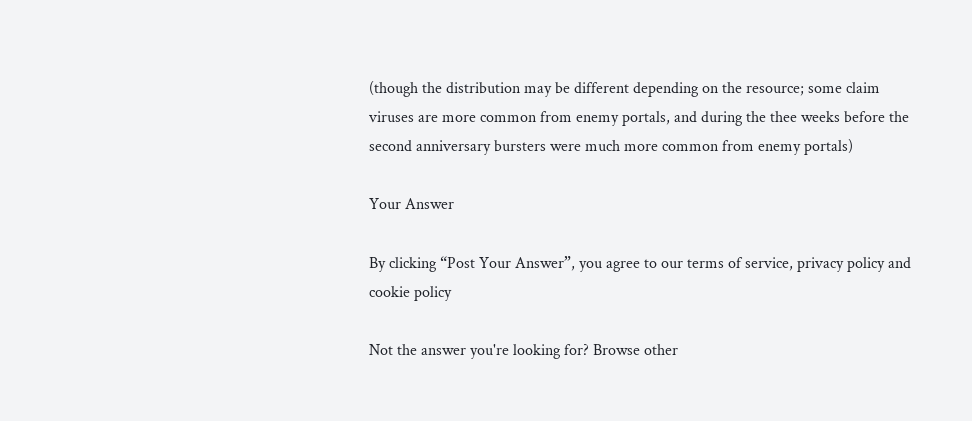(though the distribution may be different depending on the resource; some claim viruses are more common from enemy portals, and during the thee weeks before the second anniversary bursters were much more common from enemy portals)

Your Answer

By clicking “Post Your Answer”, you agree to our terms of service, privacy policy and cookie policy

Not the answer you're looking for? Browse other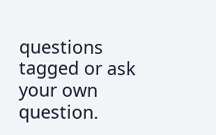questions tagged or ask your own question.